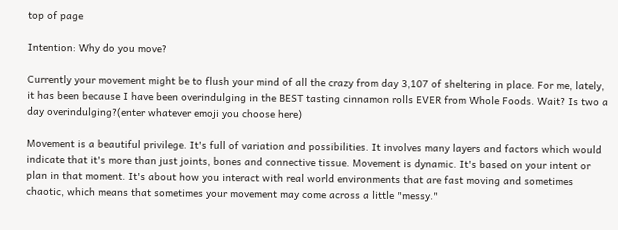top of page

Intention: Why do you move?

Currently your movement might be to flush your mind of all the crazy from day 3,107 of sheltering in place. For me, lately, it has been because I have been overindulging in the BEST tasting cinnamon rolls EVER from Whole Foods. Wait? Is two a day overindulging?(enter whatever emoji you choose here)

Movement is a beautiful privilege. It's full of variation and possibilities. It involves many layers and factors which would indicate that it's more than just joints, bones and connective tissue. Movement is dynamic. It's based on your intent or plan in that moment. It's about how you interact with real world environments that are fast moving and sometimes chaotic, which means that sometimes your movement may come across a little "messy."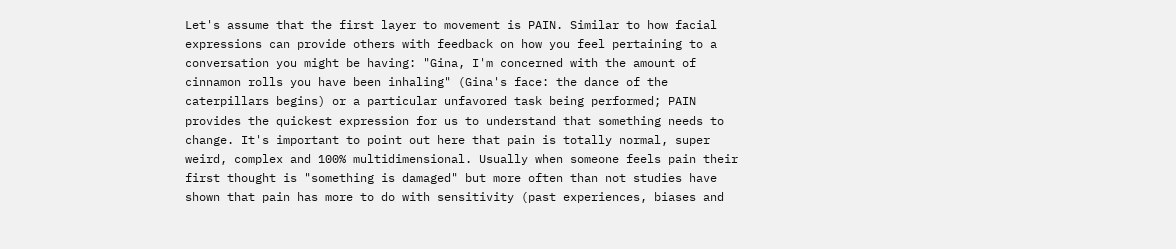Let's assume that the first layer to movement is PAIN. Similar to how facial expressions can provide others with feedback on how you feel pertaining to a conversation you might be having: "Gina, I'm concerned with the amount of cinnamon rolls you have been inhaling" (Gina's face: the dance of the caterpillars begins) or a particular unfavored task being performed; PAIN provides the quickest expression for us to understand that something needs to change. It's important to point out here that pain is totally normal, super weird, complex and 100% multidimensional. Usually when someone feels pain their first thought is "something is damaged" but more often than not studies have shown that pain has more to do with sensitivity (past experiences, biases and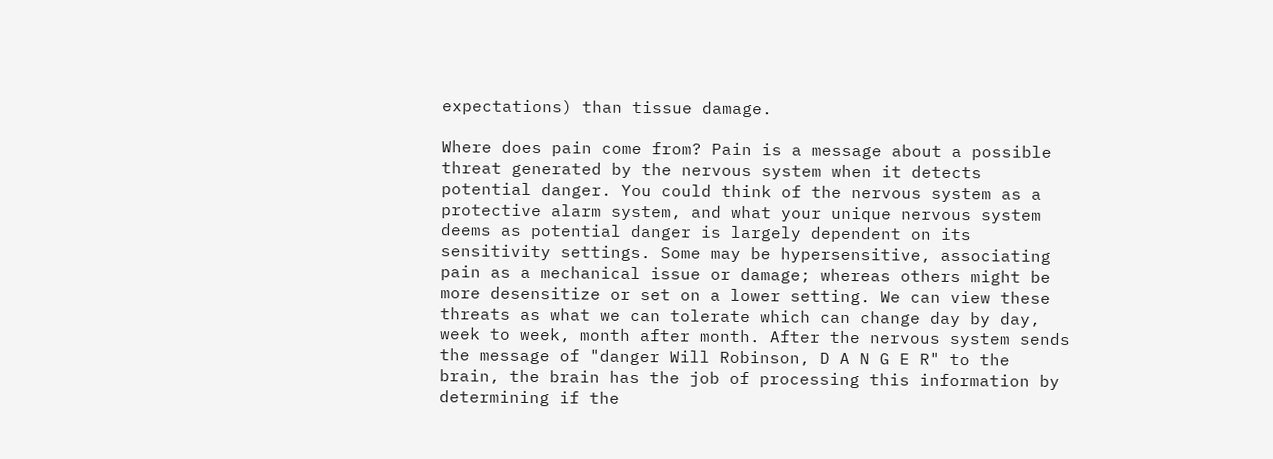expectations) than tissue damage.

Where does pain come from? Pain is a message about a possible threat generated by the nervous system when it detects potential danger. You could think of the nervous system as a protective alarm system, and what your unique nervous system deems as potential danger is largely dependent on its sensitivity settings. Some may be hypersensitive, associating pain as a mechanical issue or damage; whereas others might be more desensitize or set on a lower setting. We can view these threats as what we can tolerate which can change day by day, week to week, month after month. After the nervous system sends the message of "danger Will Robinson, D A N G E R" to the brain, the brain has the job of processing this information by determining if the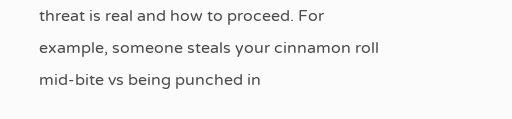threat is real and how to proceed. For example, someone steals your cinnamon roll mid-bite vs being punched in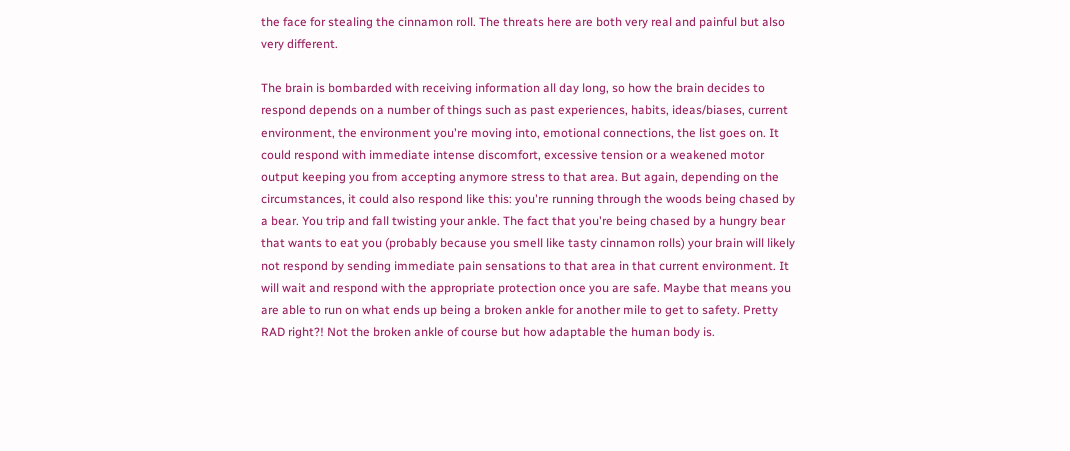the face for stealing the cinnamon roll. The threats here are both very real and painful but also very different.

The brain is bombarded with receiving information all day long, so how the brain decides to respond depends on a number of things such as past experiences, habits, ideas/biases, current environment, the environment you're moving into, emotional connections, the list goes on. It could respond with immediate intense discomfort, excessive tension or a weakened motor output keeping you from accepting anymore stress to that area. But again, depending on the circumstances, it could also respond like this: you're running through the woods being chased by a bear. You trip and fall twisting your ankle. The fact that you're being chased by a hungry bear that wants to eat you (probably because you smell like tasty cinnamon rolls) your brain will likely not respond by sending immediate pain sensations to that area in that current environment. It will wait and respond with the appropriate protection once you are safe. Maybe that means you are able to run on what ends up being a broken ankle for another mile to get to safety. Pretty RAD right?! Not the broken ankle of course but how adaptable the human body is.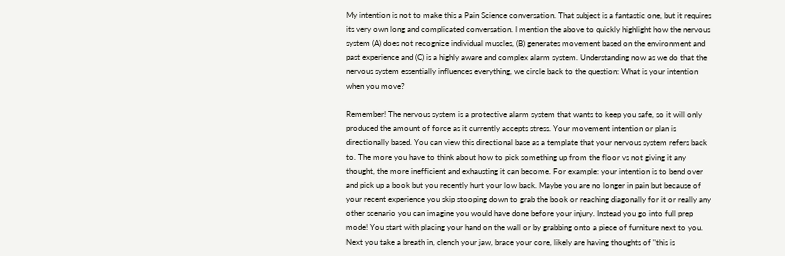My intention is not to make this a Pain Science conversation. That subject is a fantastic one, but it requires its very own long and complicated conversation. I mention the above to quickly highlight how the nervous system (A) does not recognize individual muscles, (B) generates movement based on the environment and past experience and (C) is a highly aware and complex alarm system. Understanding now as we do that the nervous system essentially influences everything, we circle back to the question: What is your intention when you move?

Remember! The nervous system is a protective alarm system that wants to keep you safe, so it will only produced the amount of force as it currently accepts stress. Your movement intention or plan is directionally based. You can view this directional base as a template that your nervous system refers back to. The more you have to think about how to pick something up from the floor vs not giving it any thought, the more inefficient and exhausting it can become. For example: your intention is to bend over and pick up a book but you recently hurt your low back. Maybe you are no longer in pain but because of your recent experience you skip stooping down to grab the book or reaching diagonally for it or really any other scenario you can imagine you would have done before your injury. Instead you go into full prep mode! You start with placing your hand on the wall or by grabbing onto a piece of furniture next to you. Next you take a breath in, clench your jaw, brace your core, likely are having thoughts of "this is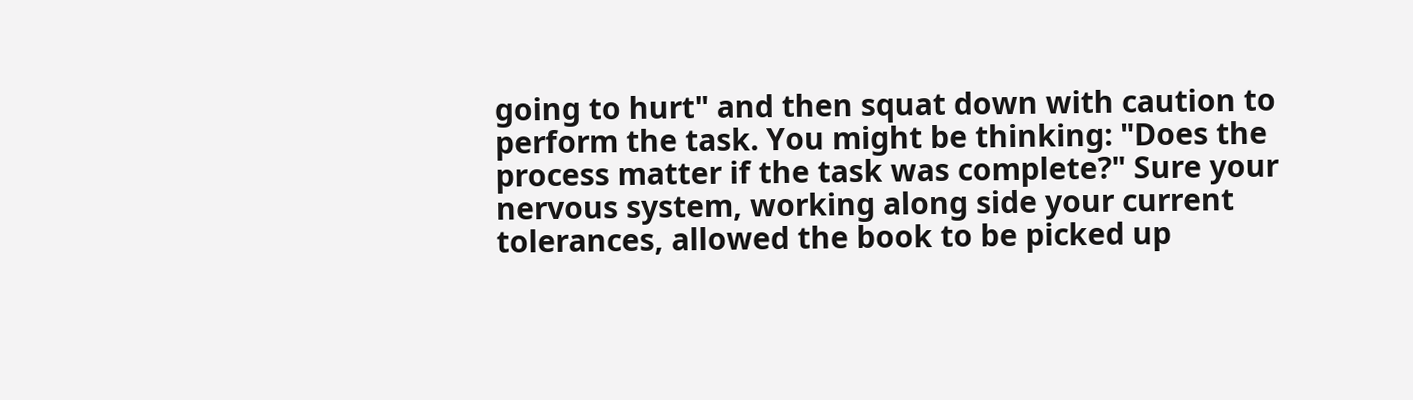going to hurt" and then squat down with caution to perform the task. You might be thinking: "Does the process matter if the task was complete?" Sure your nervous system, working along side your current tolerances, allowed the book to be picked up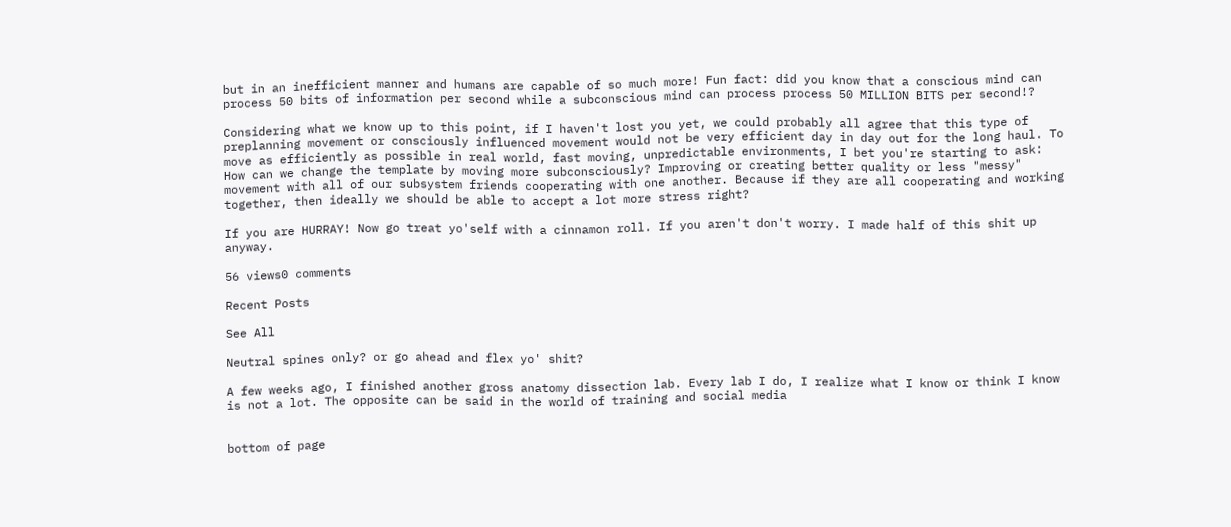but in an inefficient manner and humans are capable of so much more! Fun fact: did you know that a conscious mind can process 50 bits of information per second while a subconscious mind can process process 50 MILLION BITS per second!?

Considering what we know up to this point, if I haven't lost you yet, we could probably all agree that this type of preplanning movement or consciously influenced movement would not be very efficient day in day out for the long haul. To move as efficiently as possible in real world, fast moving, unpredictable environments, I bet you're starting to ask: How can we change the template by moving more subconsciously? Improving or creating better quality or less "messy" movement with all of our subsystem friends cooperating with one another. Because if they are all cooperating and working together, then ideally we should be able to accept a lot more stress right?

If you are HURRAY! Now go treat yo'self with a cinnamon roll. If you aren't don't worry. I made half of this shit up anyway.

56 views0 comments

Recent Posts

See All

Neutral spines only? or go ahead and flex yo' shit?

A few weeks ago, I finished another gross anatomy dissection lab. Every lab I do, I realize what I know or think I know is not a lot. The opposite can be said in the world of training and social media


bottom of page